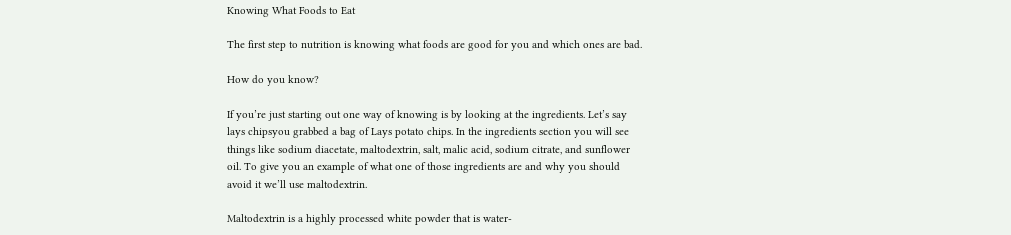Knowing What Foods to Eat

The first step to nutrition is knowing what foods are good for you and which ones are bad.

How do you know?

If you’re just starting out one way of knowing is by looking at the ingredients. Let’s say lays chipsyou grabbed a bag of Lays potato chips. In the ingredients section you will see things like sodium diacetate, maltodextrin, salt, malic acid, sodium citrate, and sunflower oil. To give you an example of what one of those ingredients are and why you should avoid it we’ll use maltodextrin.

Maltodextrin is a highly processed white powder that is water-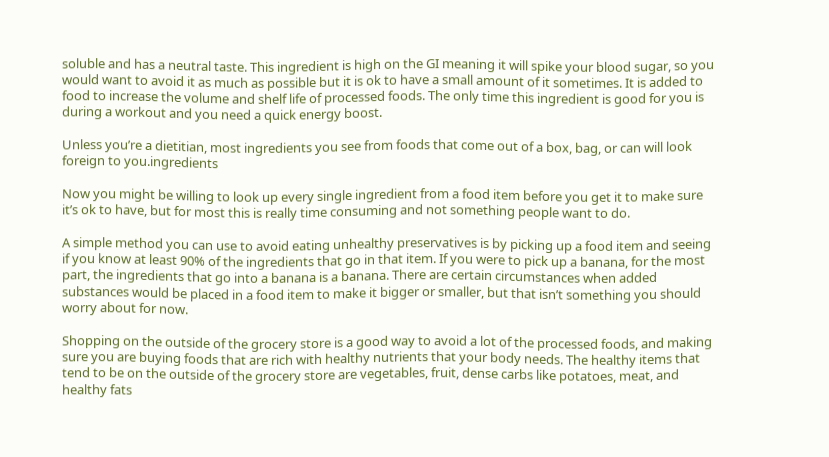soluble and has a neutral taste. This ingredient is high on the GI meaning it will spike your blood sugar, so you would want to avoid it as much as possible but it is ok to have a small amount of it sometimes. It is added to food to increase the volume and shelf life of processed foods. The only time this ingredient is good for you is during a workout and you need a quick energy boost.

Unless you’re a dietitian, most ingredients you see from foods that come out of a box, bag, or can will look foreign to you.ingredients

Now you might be willing to look up every single ingredient from a food item before you get it to make sure it’s ok to have, but for most this is really time consuming and not something people want to do.

A simple method you can use to avoid eating unhealthy preservatives is by picking up a food item and seeing if you know at least 90% of the ingredients that go in that item. If you were to pick up a banana, for the most part, the ingredients that go into a banana is a banana. There are certain circumstances when added substances would be placed in a food item to make it bigger or smaller, but that isn’t something you should worry about for now.

Shopping on the outside of the grocery store is a good way to avoid a lot of the processed foods, and making sure you are buying foods that are rich with healthy nutrients that your body needs. The healthy items that tend to be on the outside of the grocery store are vegetables, fruit, dense carbs like potatoes, meat, and healthy fats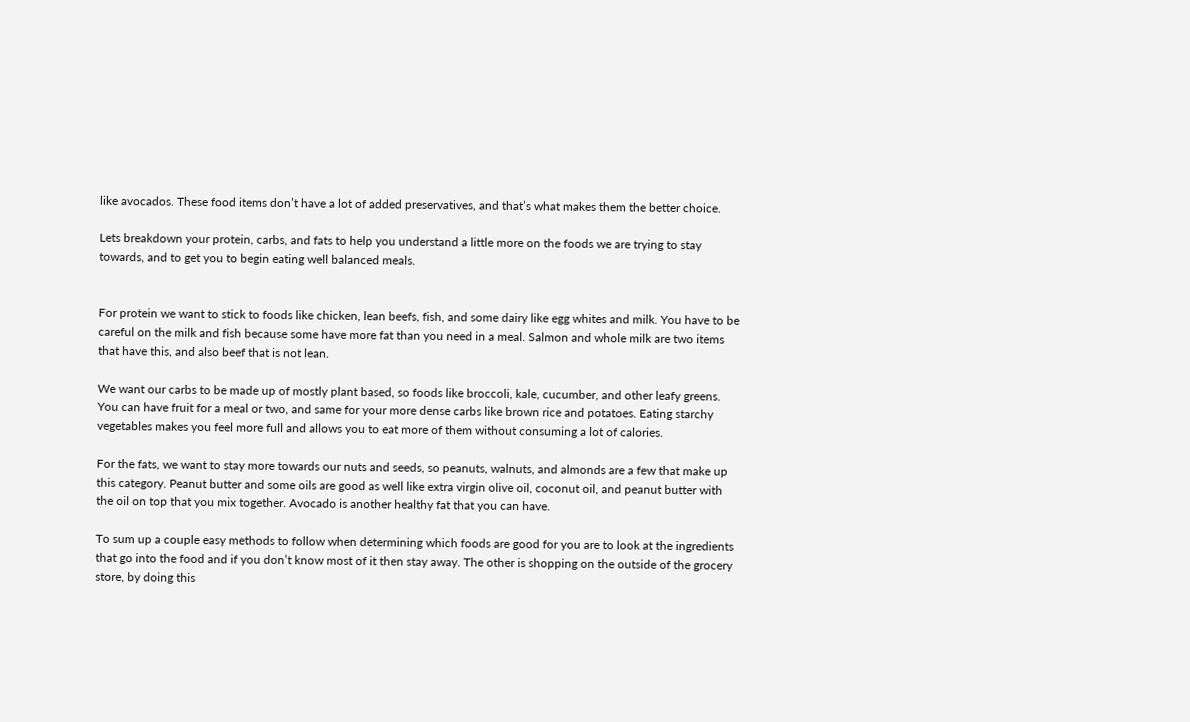like avocados. These food items don’t have a lot of added preservatives, and that’s what makes them the better choice.

Lets breakdown your protein, carbs, and fats to help you understand a little more on the foods we are trying to stay towards, and to get you to begin eating well balanced meals.


For protein we want to stick to foods like chicken, lean beefs, fish, and some dairy like egg whites and milk. You have to be careful on the milk and fish because some have more fat than you need in a meal. Salmon and whole milk are two items that have this, and also beef that is not lean.

We want our carbs to be made up of mostly plant based, so foods like broccoli, kale, cucumber, and other leafy greens. You can have fruit for a meal or two, and same for your more dense carbs like brown rice and potatoes. Eating starchy vegetables makes you feel more full and allows you to eat more of them without consuming a lot of calories.

For the fats, we want to stay more towards our nuts and seeds, so peanuts, walnuts, and almonds are a few that make up this category. Peanut butter and some oils are good as well like extra virgin olive oil, coconut oil, and peanut butter with the oil on top that you mix together. Avocado is another healthy fat that you can have.

To sum up a couple easy methods to follow when determining which foods are good for you are to look at the ingredients that go into the food and if you don’t know most of it then stay away. The other is shopping on the outside of the grocery store, by doing this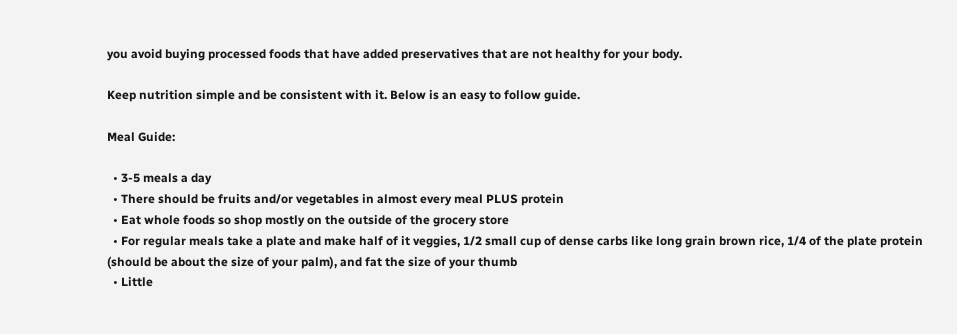you avoid buying processed foods that have added preservatives that are not healthy for your body.

Keep nutrition simple and be consistent with it. Below is an easy to follow guide.

Meal Guide:

  • 3-5 meals a day
  • There should be fruits and/or vegetables in almost every meal PLUS protein
  • Eat whole foods so shop mostly on the outside of the grocery store
  • For regular meals take a plate and make half of it veggies, 1/2 small cup of dense carbs like long grain brown rice, 1/4 of the plate protein (should be about the size of your palm), and fat the size of your thumb
  • Little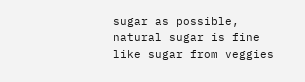sugar as possible, natural sugar is fine like sugar from veggies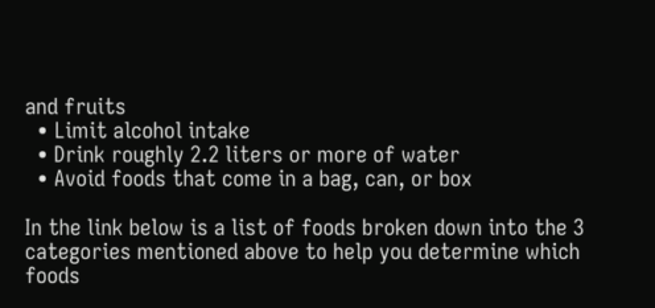and fruits
  • Limit alcohol intake
  • Drink roughly 2.2 liters or more of water
  • Avoid foods that come in a bag, can, or box

In the link below is a list of foods broken down into the 3 categories mentioned above to help you determine which foods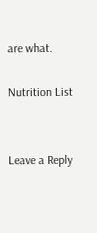are what.

Nutrition List


Leave a Reply